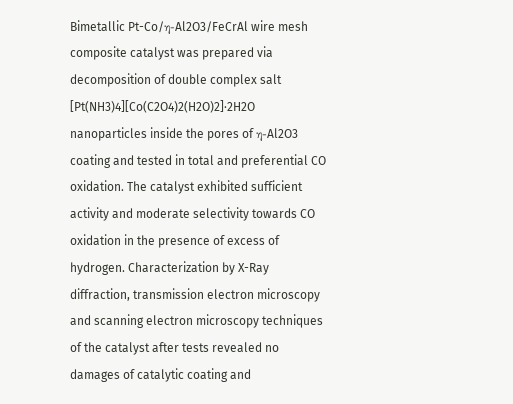Bimetallic Pt-Co/η-Al2O3/FeCrAl wire mesh composite catalyst was prepared via decomposition of double complex salt [Pt(NH3)4][Co(C2O4)2(H2O)2]·2H2O nanoparticles inside the pores of η-Al2O3 coating and tested in total and preferential CO oxidation. The catalyst exhibited sufficient activity and moderate selectivity towards CO oxidation in the presence of excess of hydrogen. Characterization by X-Ray diffraction, transmission electron microscopy and scanning electron microscopy techniques of the catalyst after tests revealed no damages of catalytic coating and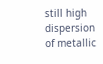still high dispersion of metallic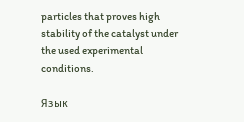particles that proves high stability of the catalyst under the used experimental conditions.

Язык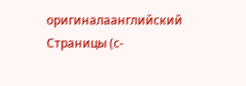оригиналаанглийский
Страницы (с-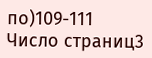по)109-111
Число страниц3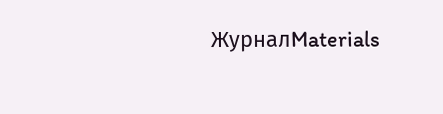ЖурналMaterials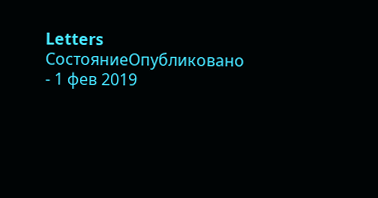Letters
СостояниеОпубликовано - 1 фев 2019